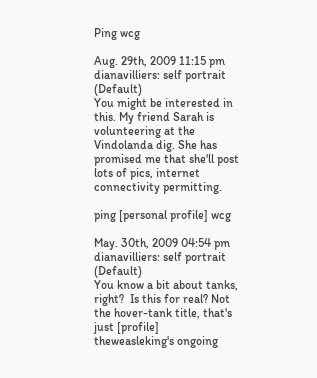Ping wcg

Aug. 29th, 2009 11:15 pm
dianavilliers: self portrait (Default)
You might be interested in this. My friend Sarah is volunteering at the Vindolanda dig. She has promised me that she'll post lots of pics, internet connectivity permitting.

ping [personal profile] wcg

May. 30th, 2009 04:54 pm
dianavilliers: self portrait (Default)
You know a bit about tanks, right?  Is this for real? Not the hover-tank title, that's just [profile] theweasleking's ongoing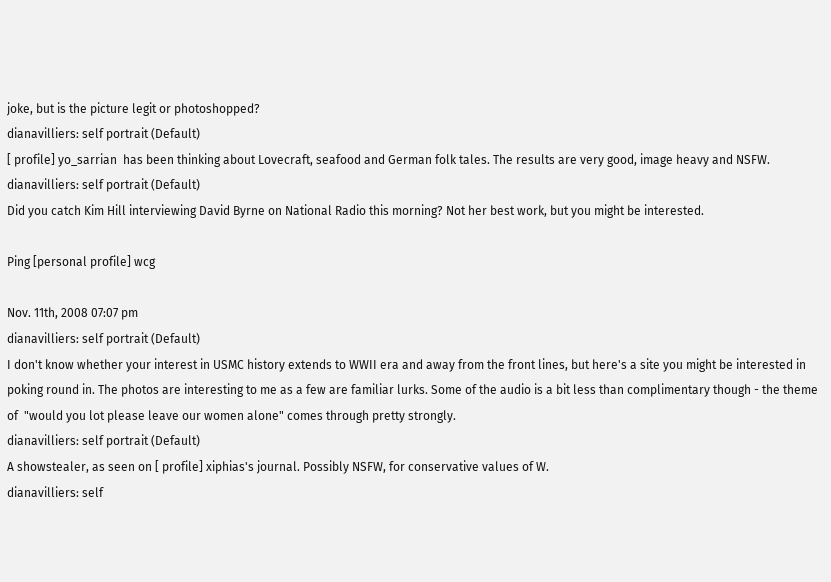joke, but is the picture legit or photoshopped?
dianavilliers: self portrait (Default)
[ profile] yo_sarrian  has been thinking about Lovecraft, seafood and German folk tales. The results are very good, image heavy and NSFW.
dianavilliers: self portrait (Default)
Did you catch Kim Hill interviewing David Byrne on National Radio this morning? Not her best work, but you might be interested.

Ping [personal profile] wcg

Nov. 11th, 2008 07:07 pm
dianavilliers: self portrait (Default)
I don't know whether your interest in USMC history extends to WWII era and away from the front lines, but here's a site you might be interested in poking round in. The photos are interesting to me as a few are familiar lurks. Some of the audio is a bit less than complimentary though - the theme of  "would you lot please leave our women alone" comes through pretty strongly.
dianavilliers: self portrait (Default)
A showstealer, as seen on [ profile] xiphias's journal. Possibly NSFW, for conservative values of W.
dianavilliers: self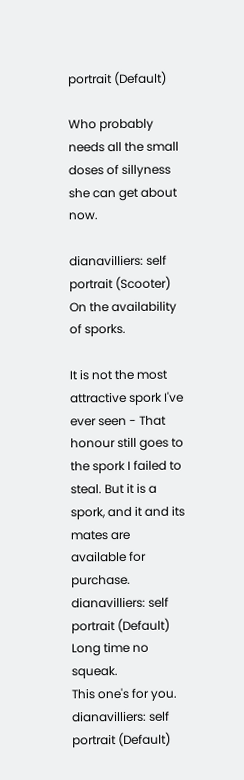portrait (Default)

Who probably needs all the small doses of sillyness she can get about now.

dianavilliers: self portrait (Scooter)
On the availability of sporks.

It is not the most attractive spork I've ever seen - That honour still goes to the spork I failed to steal. But it is a spork, and it and its mates are available for purchase.
dianavilliers: self portrait (Default)
Long time no squeak.
This one's for you.
dianavilliers: self portrait (Default)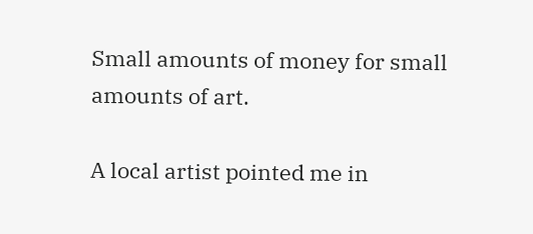Small amounts of money for small amounts of art.

A local artist pointed me in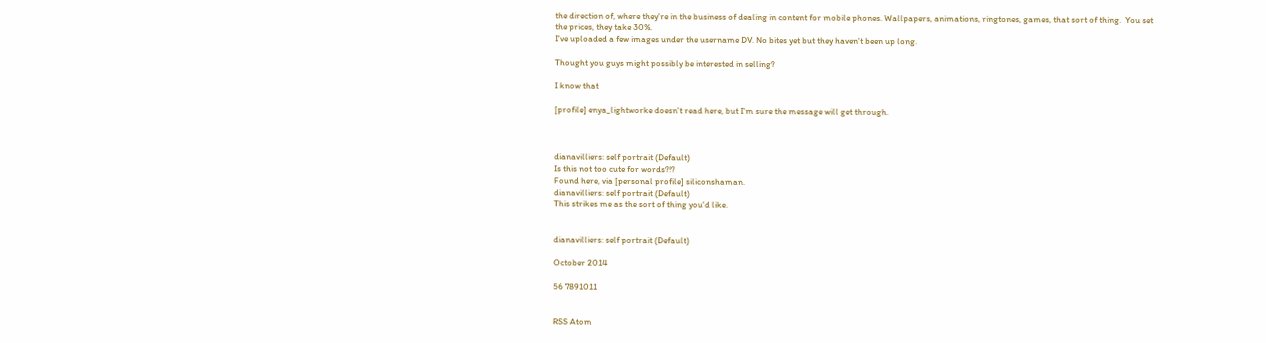the direction of, where they're in the business of dealing in content for mobile phones. Wallpapers, animations, ringtones, games, that sort of thing.  You set the prices, they take 30%.
I've uploaded a few images under the username DV. No bites yet but they haven't been up long.

Thought you guys might possibly be interested in selling?

I know that

[profile] enya_lightworke doesn't read here, but I'm sure the message will get through.



dianavilliers: self portrait (Default)
Is this not too cute for words?!?
Found here, via [personal profile] siliconshaman.
dianavilliers: self portrait (Default)
This strikes me as the sort of thing you'd like.


dianavilliers: self portrait (Default)

October 2014

56 7891011


RSS Atom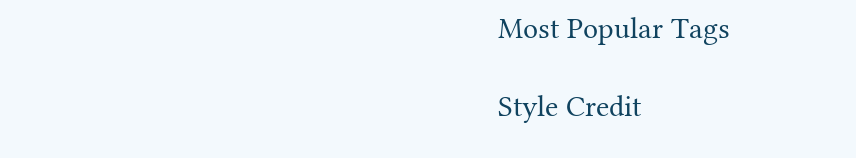Most Popular Tags

Style Credit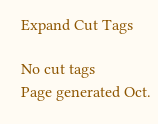Expand Cut Tags

No cut tags
Page generated Oct.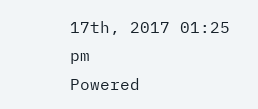17th, 2017 01:25 pm
Powered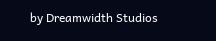by Dreamwidth Studios